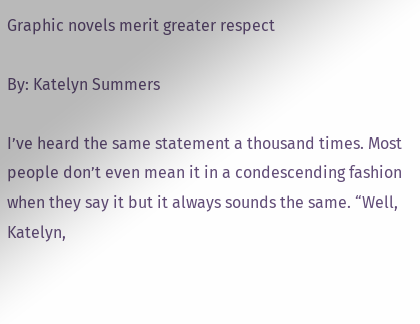Graphic novels merit greater respect

By: Katelyn Summers

I’ve heard the same statement a thousand times. Most people don’t even mean it in a condescending fashion when they say it but it always sounds the same. “Well, Katelyn,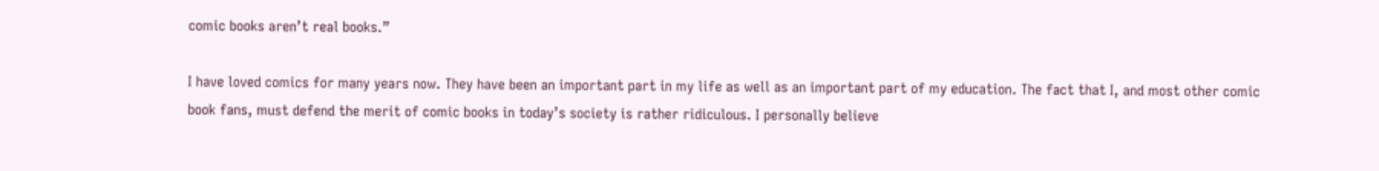comic books aren’t real books.”

I have loved comics for many years now. They have been an important part in my life as well as an important part of my education. The fact that I, and most other comic book fans, must defend the merit of comic books in today’s society is rather ridiculous. I personally believe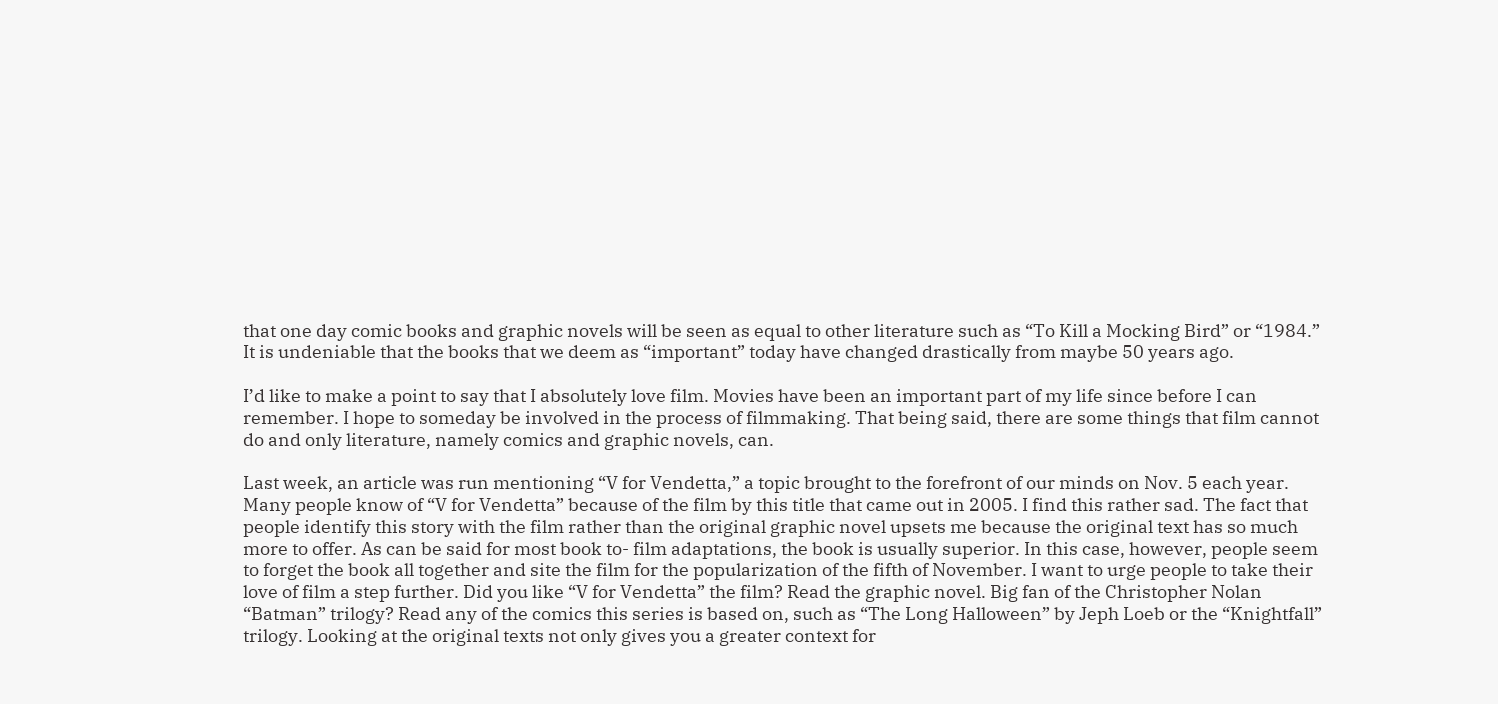that one day comic books and graphic novels will be seen as equal to other literature such as “To Kill a Mocking Bird” or “1984.” It is undeniable that the books that we deem as “important” today have changed drastically from maybe 50 years ago.

I’d like to make a point to say that I absolutely love film. Movies have been an important part of my life since before I can remember. I hope to someday be involved in the process of filmmaking. That being said, there are some things that film cannot do and only literature, namely comics and graphic novels, can.

Last week, an article was run mentioning “V for Vendetta,” a topic brought to the forefront of our minds on Nov. 5 each year. Many people know of “V for Vendetta” because of the film by this title that came out in 2005. I find this rather sad. The fact that people identify this story with the film rather than the original graphic novel upsets me because the original text has so much more to offer. As can be said for most book to- film adaptations, the book is usually superior. In this case, however, people seem to forget the book all together and site the film for the popularization of the fifth of November. I want to urge people to take their love of film a step further. Did you like “V for Vendetta” the film? Read the graphic novel. Big fan of the Christopher Nolan “Batman” trilogy? Read any of the comics this series is based on, such as “The Long Halloween” by Jeph Loeb or the “Knightfall” trilogy. Looking at the original texts not only gives you a greater context for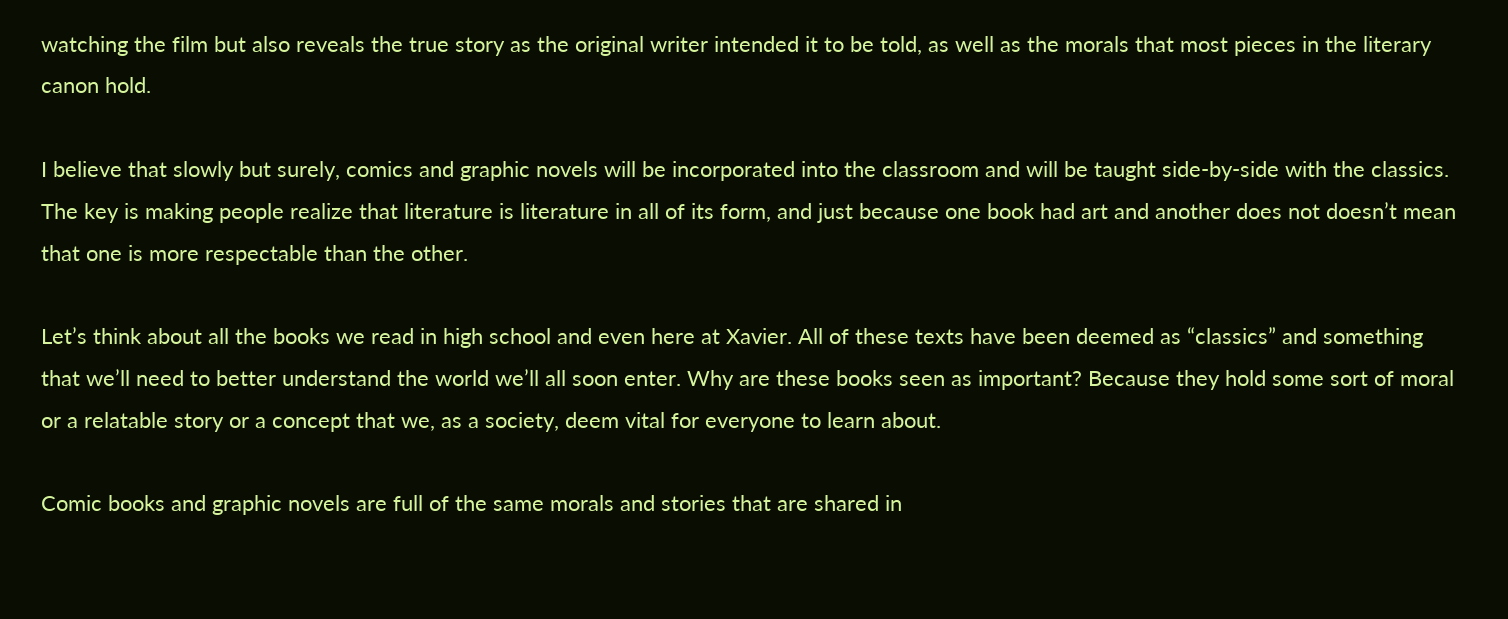watching the film but also reveals the true story as the original writer intended it to be told, as well as the morals that most pieces in the literary canon hold.

I believe that slowly but surely, comics and graphic novels will be incorporated into the classroom and will be taught side-by-side with the classics. The key is making people realize that literature is literature in all of its form, and just because one book had art and another does not doesn’t mean that one is more respectable than the other.

Let’s think about all the books we read in high school and even here at Xavier. All of these texts have been deemed as “classics” and something that we’ll need to better understand the world we’ll all soon enter. Why are these books seen as important? Because they hold some sort of moral or a relatable story or a concept that we, as a society, deem vital for everyone to learn about.

Comic books and graphic novels are full of the same morals and stories that are shared in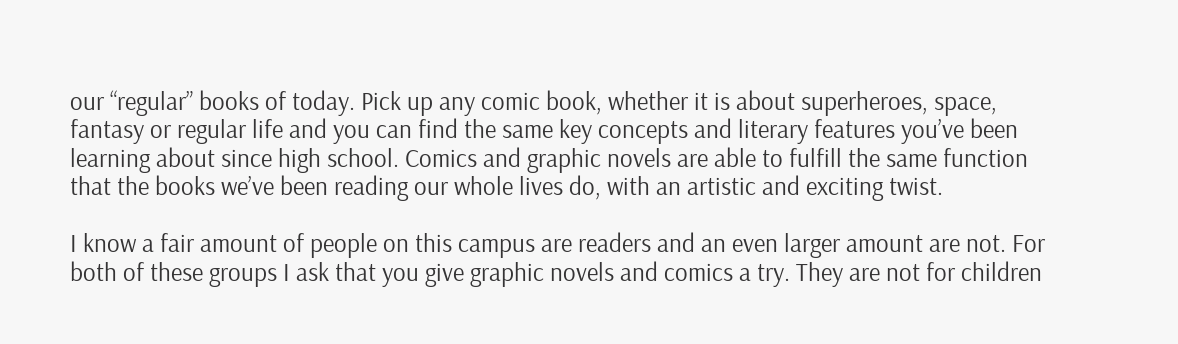our “regular” books of today. Pick up any comic book, whether it is about superheroes, space, fantasy or regular life and you can find the same key concepts and literary features you’ve been learning about since high school. Comics and graphic novels are able to fulfill the same function that the books we’ve been reading our whole lives do, with an artistic and exciting twist.

I know a fair amount of people on this campus are readers and an even larger amount are not. For both of these groups I ask that you give graphic novels and comics a try. They are not for children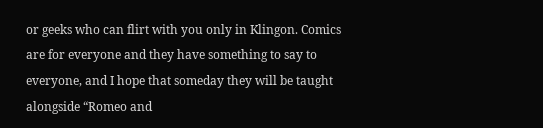or geeks who can flirt with you only in Klingon. Comics are for everyone and they have something to say to everyone, and I hope that someday they will be taught alongside “Romeo and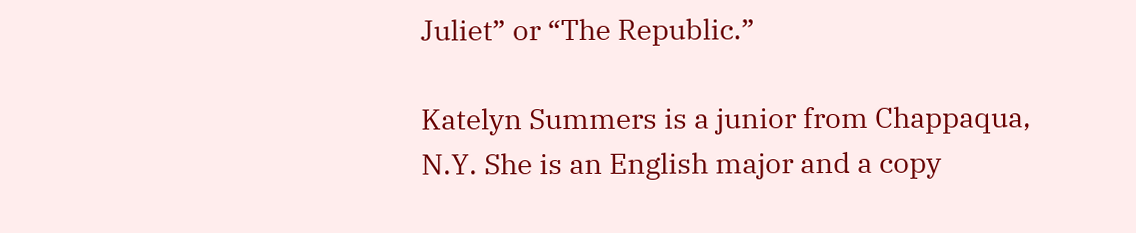Juliet” or “The Republic.”

Katelyn Summers is a junior from Chappaqua, N.Y. She is an English major and a copy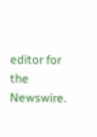editor for the Newswire.